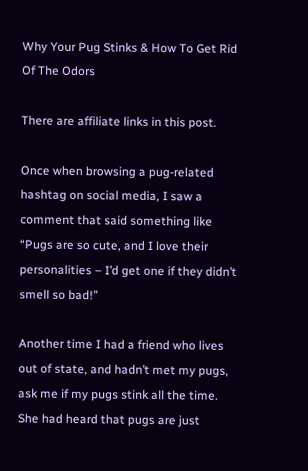Why Your Pug Stinks & How To Get Rid Of The Odors

There are affiliate links in this post.

Once when browsing a pug-related hashtag on social media, I saw a comment that said something like “Pugs are so cute, and I love their personalities – I’d get one if they didn’t smell so bad!”

Another time I had a friend who lives out of state, and hadn’t met my pugs, ask me if my pugs stink all the time. She had heard that pugs are just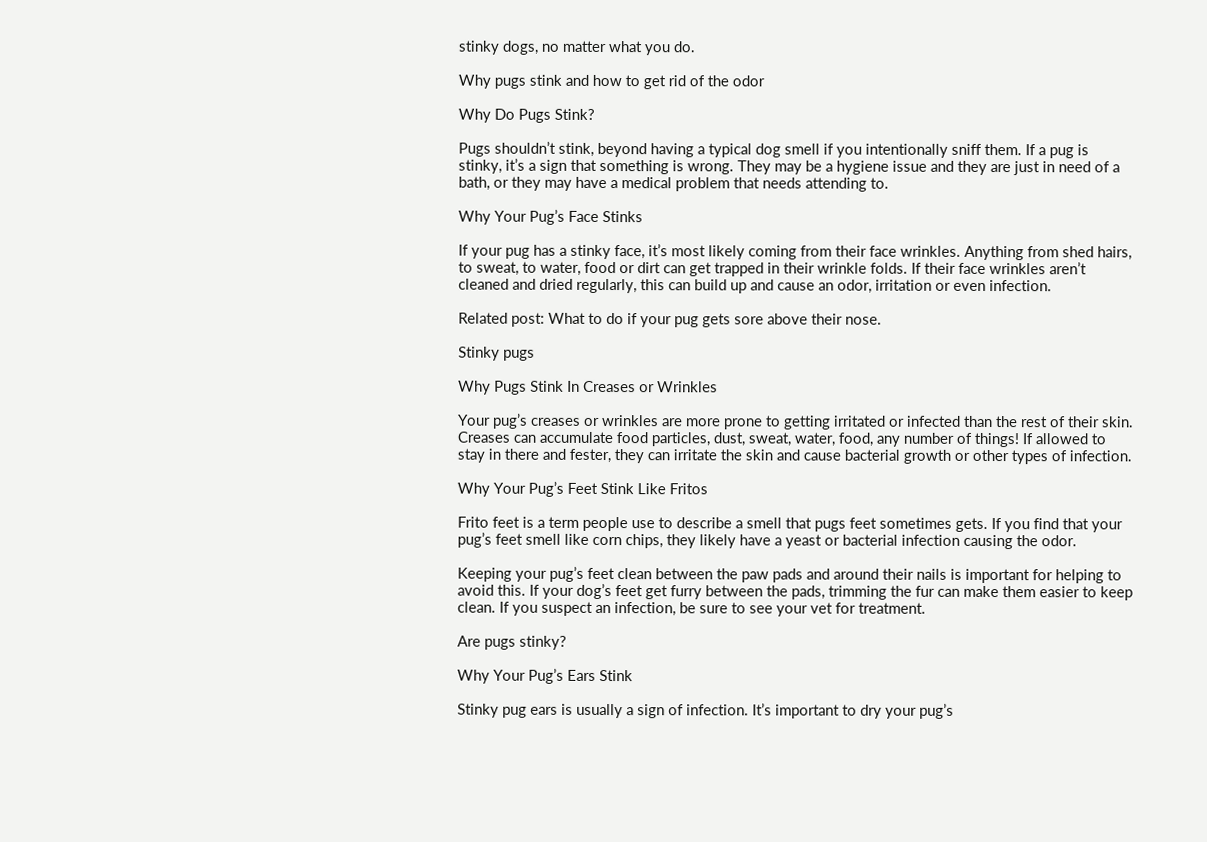stinky dogs, no matter what you do.

Why pugs stink and how to get rid of the odor

Why Do Pugs Stink?

Pugs shouldn’t stink, beyond having a typical dog smell if you intentionally sniff them. If a pug is stinky, it’s a sign that something is wrong. They may be a hygiene issue and they are just in need of a bath, or they may have a medical problem that needs attending to.

Why Your Pug’s Face Stinks

If your pug has a stinky face, it’s most likely coming from their face wrinkles. Anything from shed hairs, to sweat, to water, food or dirt can get trapped in their wrinkle folds. If their face wrinkles aren’t cleaned and dried regularly, this can build up and cause an odor, irritation or even infection.

Related post: What to do if your pug gets sore above their nose.

Stinky pugs

Why Pugs Stink In Creases or Wrinkles

Your pug’s creases or wrinkles are more prone to getting irritated or infected than the rest of their skin. Creases can accumulate food particles, dust, sweat, water, food, any number of things! If allowed to stay in there and fester, they can irritate the skin and cause bacterial growth or other types of infection.

Why Your Pug’s Feet Stink Like Fritos

Frito feet is a term people use to describe a smell that pugs feet sometimes gets. If you find that your pug’s feet smell like corn chips, they likely have a yeast or bacterial infection causing the odor.

Keeping your pug’s feet clean between the paw pads and around their nails is important for helping to avoid this. If your dog’s feet get furry between the pads, trimming the fur can make them easier to keep clean. If you suspect an infection, be sure to see your vet for treatment.

Are pugs stinky?

Why Your Pug’s Ears Stink

Stinky pug ears is usually a sign of infection. It’s important to dry your pug’s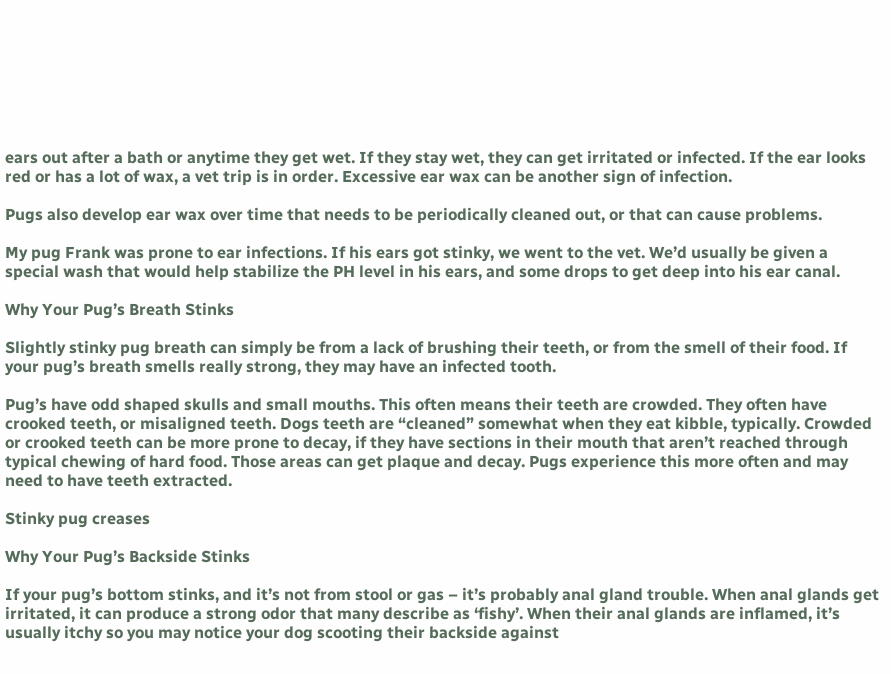ears out after a bath or anytime they get wet. If they stay wet, they can get irritated or infected. If the ear looks red or has a lot of wax, a vet trip is in order. Excessive ear wax can be another sign of infection.

Pugs also develop ear wax over time that needs to be periodically cleaned out, or that can cause problems.

My pug Frank was prone to ear infections. If his ears got stinky, we went to the vet. We’d usually be given a special wash that would help stabilize the PH level in his ears, and some drops to get deep into his ear canal.

Why Your Pug’s Breath Stinks

Slightly stinky pug breath can simply be from a lack of brushing their teeth, or from the smell of their food. If your pug’s breath smells really strong, they may have an infected tooth.

Pug’s have odd shaped skulls and small mouths. This often means their teeth are crowded. They often have crooked teeth, or misaligned teeth. Dogs teeth are “cleaned” somewhat when they eat kibble, typically. Crowded or crooked teeth can be more prone to decay, if they have sections in their mouth that aren’t reached through typical chewing of hard food. Those areas can get plaque and decay. Pugs experience this more often and may need to have teeth extracted.

Stinky pug creases

Why Your Pug’s Backside Stinks

If your pug’s bottom stinks, and it’s not from stool or gas – it’s probably anal gland trouble. When anal glands get irritated, it can produce a strong odor that many describe as ‘fishy’. When their anal glands are inflamed, it’s usually itchy so you may notice your dog scooting their backside against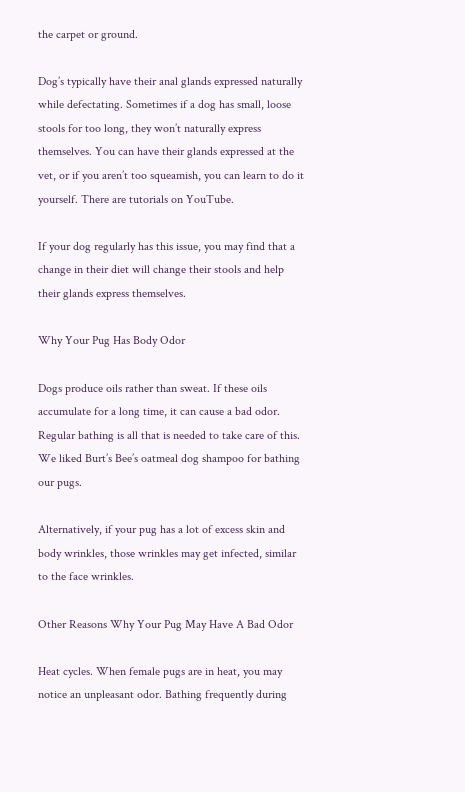the carpet or ground.

Dog’s typically have their anal glands expressed naturally while defectating. Sometimes if a dog has small, loose stools for too long, they won’t naturally express themselves. You can have their glands expressed at the vet, or if you aren’t too squeamish, you can learn to do it yourself. There are tutorials on YouTube.

If your dog regularly has this issue, you may find that a change in their diet will change their stools and help their glands express themselves.

Why Your Pug Has Body Odor

Dogs produce oils rather than sweat. If these oils accumulate for a long time, it can cause a bad odor. Regular bathing is all that is needed to take care of this. We liked Burt’s Bee’s oatmeal dog shampoo for bathing our pugs.

Alternatively, if your pug has a lot of excess skin and body wrinkles, those wrinkles may get infected, similar to the face wrinkles.

Other Reasons Why Your Pug May Have A Bad Odor

Heat cycles. When female pugs are in heat, you may notice an unpleasant odor. Bathing frequently during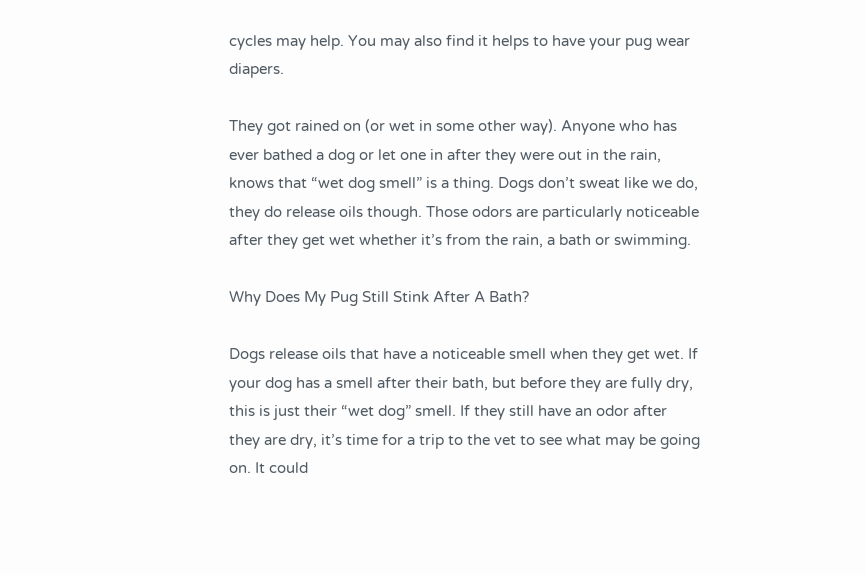cycles may help. You may also find it helps to have your pug wear diapers.

They got rained on (or wet in some other way). Anyone who has ever bathed a dog or let one in after they were out in the rain, knows that “wet dog smell” is a thing. Dogs don’t sweat like we do, they do release oils though. Those odors are particularly noticeable after they get wet whether it’s from the rain, a bath or swimming.

Why Does My Pug Still Stink After A Bath?

Dogs release oils that have a noticeable smell when they get wet. If your dog has a smell after their bath, but before they are fully dry, this is just their “wet dog” smell. If they still have an odor after they are dry, it’s time for a trip to the vet to see what may be going on. It could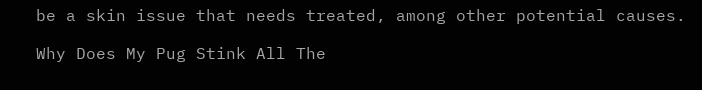be a skin issue that needs treated, among other potential causes.

Why Does My Pug Stink All The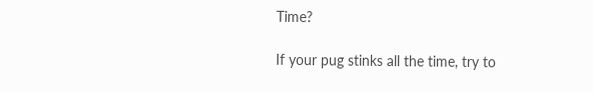Time?

If your pug stinks all the time, try to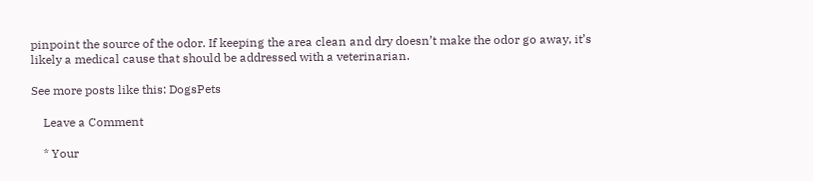pinpoint the source of the odor. If keeping the area clean and dry doesn’t make the odor go away, it’s likely a medical cause that should be addressed with a veterinarian.

See more posts like this: DogsPets

    Leave a Comment

    * Your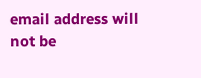email address will not be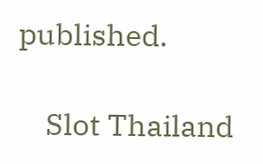published.

    Slot Thailand